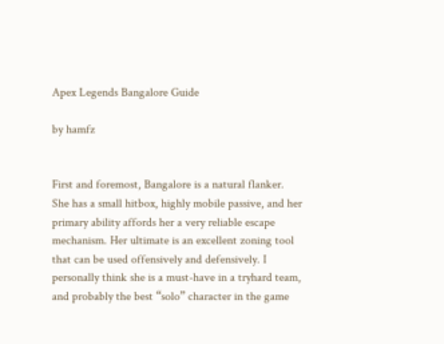Apex Legends Bangalore Guide

by hamfz


First and foremost, Bangalore is a natural flanker. She has a small hitbox, highly mobile passive, and her primary ability affords her a very reliable escape mechanism. Her ultimate is an excellent zoning tool that can be used offensively and defensively. I personally think she is a must-have in a tryhard team, and probably the best “solo” character in the game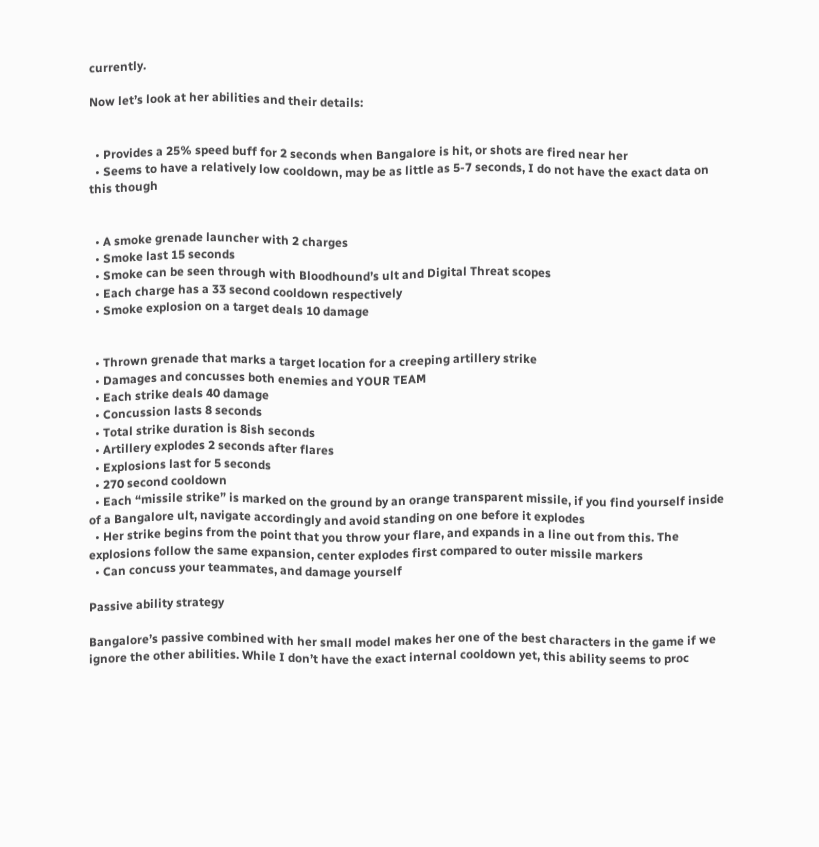currently.

Now let’s look at her abilities and their details:


  • Provides a 25% speed buff for 2 seconds when Bangalore is hit, or shots are fired near her
  • Seems to have a relatively low cooldown, may be as little as 5-7 seconds, I do not have the exact data on this though


  • A smoke grenade launcher with 2 charges
  • Smoke last 15 seconds
  • Smoke can be seen through with Bloodhound’s ult and Digital Threat scopes
  • Each charge has a 33 second cooldown respectively
  • Smoke explosion on a target deals 10 damage


  • Thrown grenade that marks a target location for a creeping artillery strike
  • Damages and concusses both enemies and YOUR TEAM
  • Each strike deals 40 damage
  • Concussion lasts 8 seconds
  • Total strike duration is 8ish seconds
  • Artillery explodes 2 seconds after flares
  • Explosions last for 5 seconds
  • 270 second cooldown
  • Each “missile strike” is marked on the ground by an orange transparent missile, if you find yourself inside of a Bangalore ult, navigate accordingly and avoid standing on one before it explodes
  • Her strike begins from the point that you throw your flare, and expands in a line out from this. The explosions follow the same expansion, center explodes first compared to outer missile markers
  • Can concuss your teammates, and damage yourself

Passive ability strategy

Bangalore’s passive combined with her small model makes her one of the best characters in the game if we ignore the other abilities. While I don’t have the exact internal cooldown yet, this ability seems to proc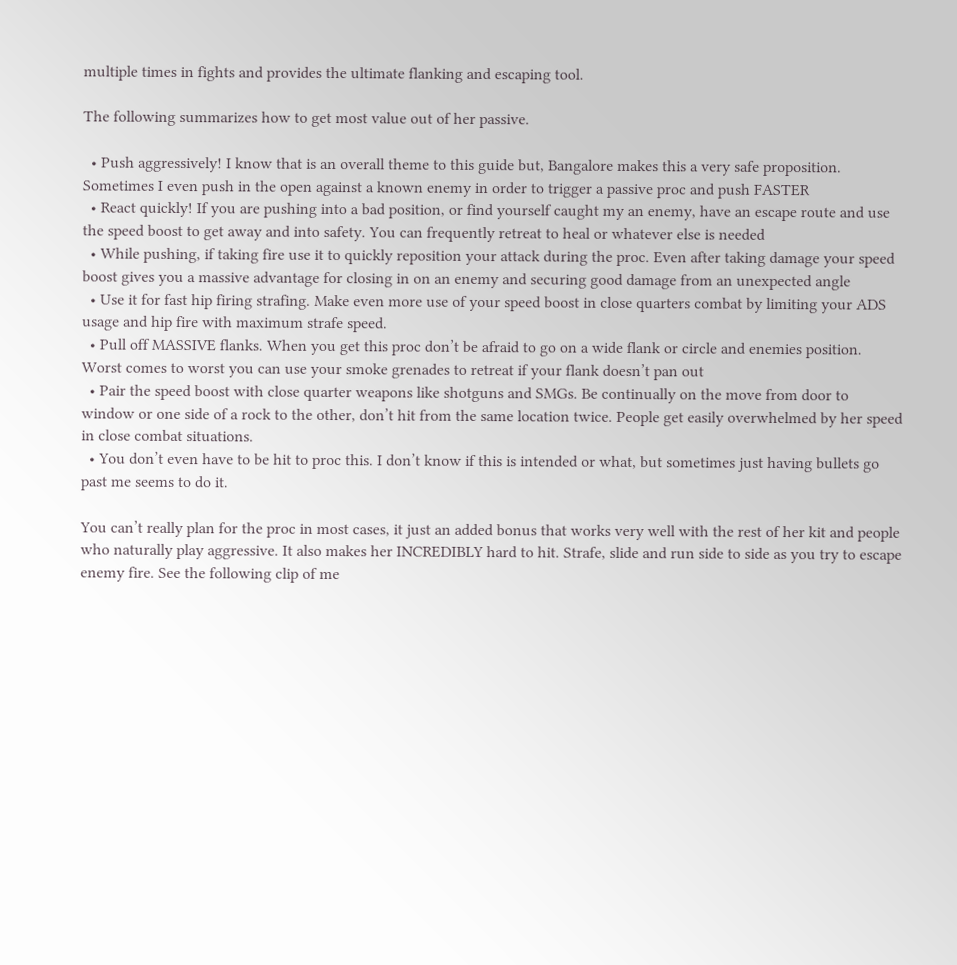multiple times in fights and provides the ultimate flanking and escaping tool.

The following summarizes how to get most value out of her passive.

  • Push aggressively! I know that is an overall theme to this guide but, Bangalore makes this a very safe proposition. Sometimes I even push in the open against a known enemy in order to trigger a passive proc and push FASTER
  • React quickly! If you are pushing into a bad position, or find yourself caught my an enemy, have an escape route and use the speed boost to get away and into safety. You can frequently retreat to heal or whatever else is needed
  • While pushing, if taking fire use it to quickly reposition your attack during the proc. Even after taking damage your speed boost gives you a massive advantage for closing in on an enemy and securing good damage from an unexpected angle
  • Use it for fast hip firing strafing. Make even more use of your speed boost in close quarters combat by limiting your ADS usage and hip fire with maximum strafe speed.
  • Pull off MASSIVE flanks. When you get this proc don’t be afraid to go on a wide flank or circle and enemies position. Worst comes to worst you can use your smoke grenades to retreat if your flank doesn’t pan out
  • Pair the speed boost with close quarter weapons like shotguns and SMGs. Be continually on the move from door to window or one side of a rock to the other, don’t hit from the same location twice. People get easily overwhelmed by her speed in close combat situations.
  • You don’t even have to be hit to proc this. I don’t know if this is intended or what, but sometimes just having bullets go past me seems to do it.

You can’t really plan for the proc in most cases, it just an added bonus that works very well with the rest of her kit and people who naturally play aggressive. It also makes her INCREDIBLY hard to hit. Strafe, slide and run side to side as you try to escape enemy fire. See the following clip of me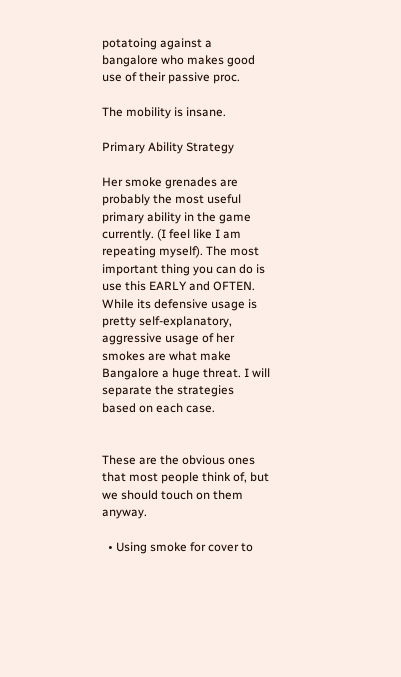potatoing against a bangalore who makes good use of their passive proc.

The mobility is insane.

Primary Ability Strategy

Her smoke grenades are probably the most useful primary ability in the game currently. (I feel like I am repeating myself). The most important thing you can do is use this EARLY and OFTEN. While its defensive usage is pretty self-explanatory, aggressive usage of her smokes are what make Bangalore a huge threat. I will separate the strategies based on each case.


These are the obvious ones that most people think of, but we should touch on them anyway.

  • Using smoke for cover to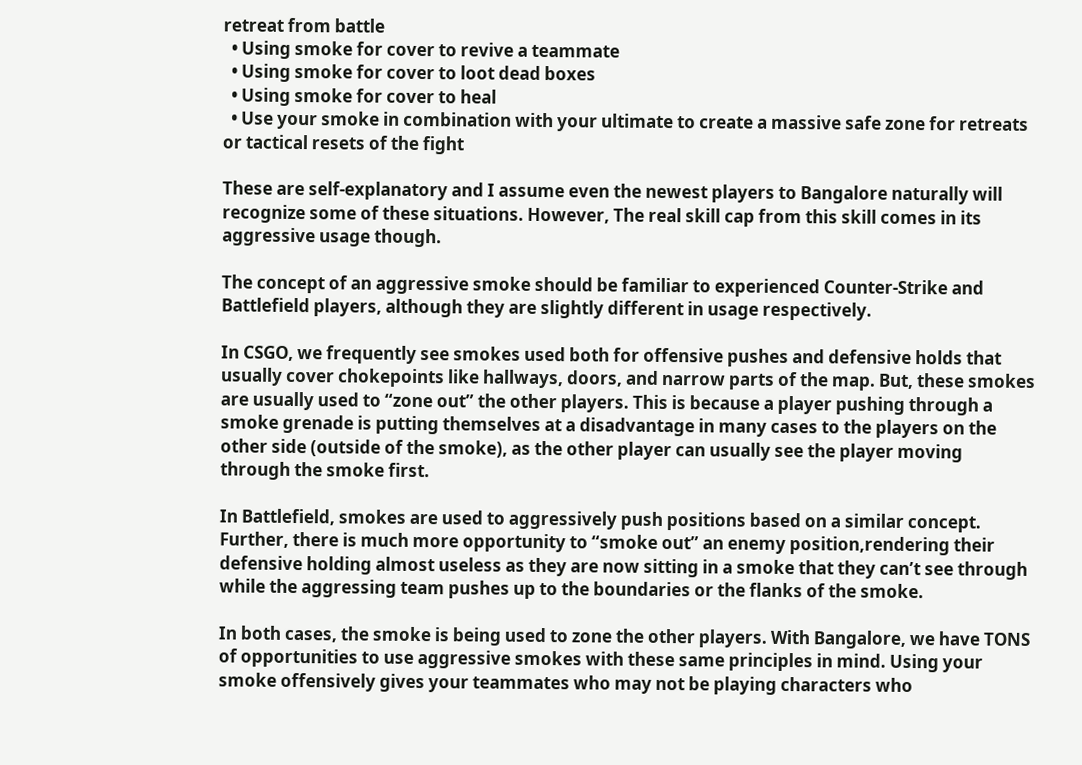retreat from battle
  • Using smoke for cover to revive a teammate
  • Using smoke for cover to loot dead boxes
  • Using smoke for cover to heal
  • Use your smoke in combination with your ultimate to create a massive safe zone for retreats or tactical resets of the fight

These are self-explanatory and I assume even the newest players to Bangalore naturally will recognize some of these situations. However, The real skill cap from this skill comes in its aggressive usage though.

The concept of an aggressive smoke should be familiar to experienced Counter-Strike and Battlefield players, although they are slightly different in usage respectively.

In CSGO, we frequently see smokes used both for offensive pushes and defensive holds that usually cover chokepoints like hallways, doors, and narrow parts of the map. But, these smokes are usually used to “zone out” the other players. This is because a player pushing through a smoke grenade is putting themselves at a disadvantage in many cases to the players on the other side (outside of the smoke), as the other player can usually see the player moving through the smoke first.

In Battlefield, smokes are used to aggressively push positions based on a similar concept. Further, there is much more opportunity to “smoke out” an enemy position,rendering their defensive holding almost useless as they are now sitting in a smoke that they can’t see through while the aggressing team pushes up to the boundaries or the flanks of the smoke.

In both cases, the smoke is being used to zone the other players. With Bangalore, we have TONS of opportunities to use aggressive smokes with these same principles in mind. Using your smoke offensively gives your teammates who may not be playing characters who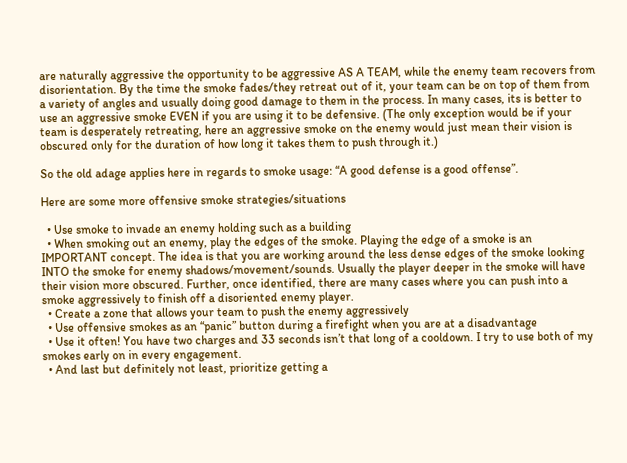are naturally aggressive the opportunity to be aggressive AS A TEAM, while the enemy team recovers from disorientation. By the time the smoke fades/they retreat out of it, your team can be on top of them from a variety of angles and usually doing good damage to them in the process. In many cases, its is better to use an aggressive smoke EVEN if you are using it to be defensive. (The only exception would be if your team is desperately retreating, here an aggressive smoke on the enemy would just mean their vision is obscured only for the duration of how long it takes them to push through it.)

So the old adage applies here in regards to smoke usage: “A good defense is a good offense”.

Here are some more offensive smoke strategies/situations

  • Use smoke to invade an enemy holding such as a building
  • When smoking out an enemy, play the edges of the smoke. Playing the edge of a smoke is an IMPORTANT concept. The idea is that you are working around the less dense edges of the smoke looking INTO the smoke for enemy shadows/movement/sounds. Usually the player deeper in the smoke will have their vision more obscured. Further, once identified, there are many cases where you can push into a smoke aggressively to finish off a disoriented enemy player.
  • Create a zone that allows your team to push the enemy aggressively
  • Use offensive smokes as an “panic” button during a firefight when you are at a disadvantage
  • Use it often! You have two charges and 33 seconds isn’t that long of a cooldown. I try to use both of my smokes early on in every engagement.
  • And last but definitely not least, prioritize getting a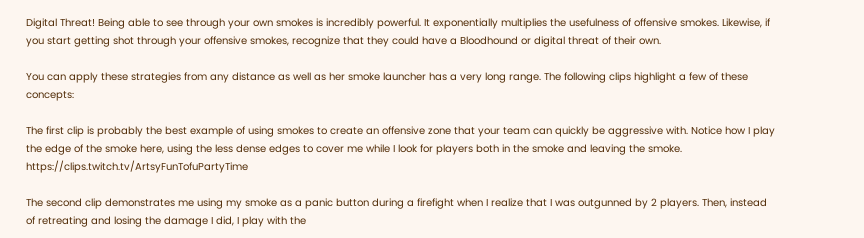Digital Threat! Being able to see through your own smokes is incredibly powerful. It exponentially multiplies the usefulness of offensive smokes. Likewise, if you start getting shot through your offensive smokes, recognize that they could have a Bloodhound or digital threat of their own.

You can apply these strategies from any distance as well as her smoke launcher has a very long range. The following clips highlight a few of these concepts:

The first clip is probably the best example of using smokes to create an offensive zone that your team can quickly be aggressive with. Notice how I play the edge of the smoke here, using the less dense edges to cover me while I look for players both in the smoke and leaving the smoke. https://clips.twitch.tv/ArtsyFunTofuPartyTime

The second clip demonstrates me using my smoke as a panic button during a firefight when I realize that I was outgunned by 2 players. Then, instead of retreating and losing the damage I did, I play with the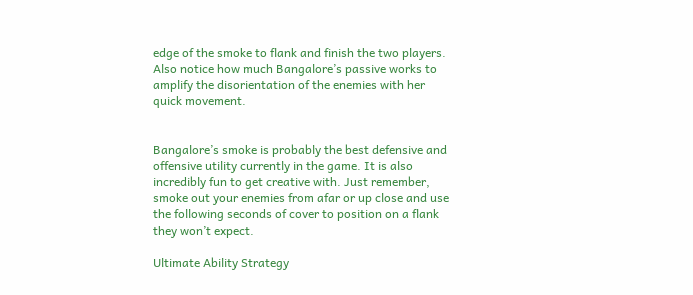edge of the smoke to flank and finish the two players. Also notice how much Bangalore’s passive works to amplify the disorientation of the enemies with her quick movement.


Bangalore’s smoke is probably the best defensive and offensive utility currently in the game. It is also incredibly fun to get creative with. Just remember, smoke out your enemies from afar or up close and use the following seconds of cover to position on a flank they won’t expect.

Ultimate Ability Strategy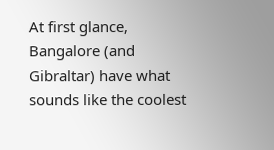At first glance, Bangalore (and Gibraltar) have what sounds like the coolest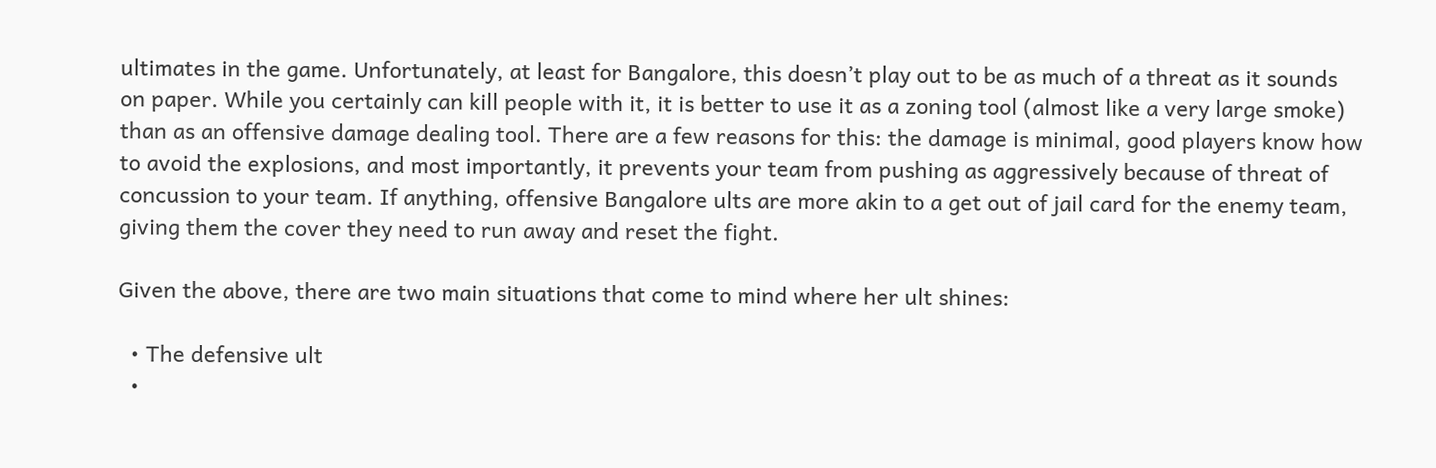ultimates in the game. Unfortunately, at least for Bangalore, this doesn’t play out to be as much of a threat as it sounds on paper. While you certainly can kill people with it, it is better to use it as a zoning tool (almost like a very large smoke) than as an offensive damage dealing tool. There are a few reasons for this: the damage is minimal, good players know how to avoid the explosions, and most importantly, it prevents your team from pushing as aggressively because of threat of concussion to your team. If anything, offensive Bangalore ults are more akin to a get out of jail card for the enemy team, giving them the cover they need to run away and reset the fight.

Given the above, there are two main situations that come to mind where her ult shines:

  • The defensive ult
  •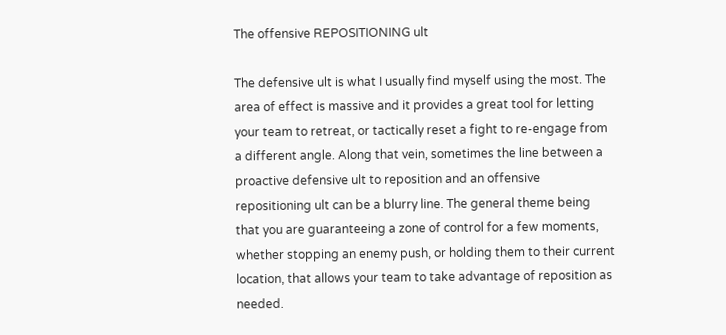The offensive REPOSITIONING ult

The defensive ult is what I usually find myself using the most. The area of effect is massive and it provides a great tool for letting your team to retreat, or tactically reset a fight to re-engage from a different angle. Along that vein, sometimes the line between a proactive defensive ult to reposition and an offensive repositioning ult can be a blurry line. The general theme being that you are guaranteeing a zone of control for a few moments, whether stopping an enemy push, or holding them to their current location, that allows your team to take advantage of reposition as needed.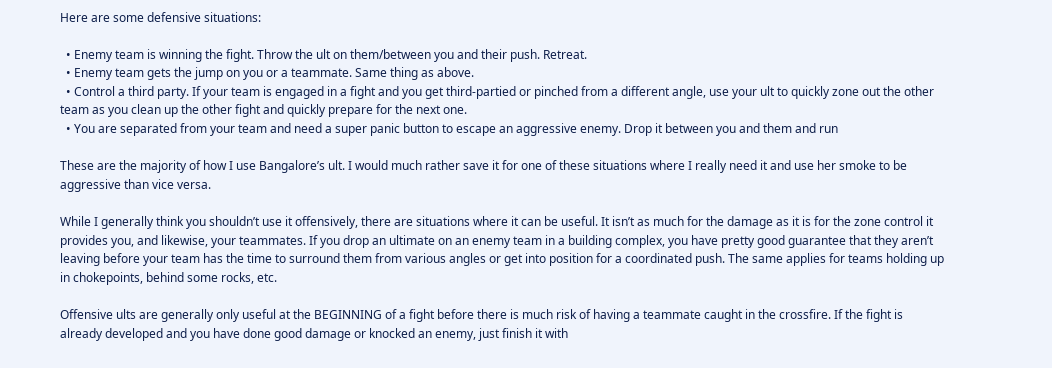Here are some defensive situations:

  • Enemy team is winning the fight. Throw the ult on them/between you and their push. Retreat.
  • Enemy team gets the jump on you or a teammate. Same thing as above.
  • Control a third party. If your team is engaged in a fight and you get third-partied or pinched from a different angle, use your ult to quickly zone out the other team as you clean up the other fight and quickly prepare for the next one.
  • You are separated from your team and need a super panic button to escape an aggressive enemy. Drop it between you and them and run

These are the majority of how I use Bangalore’s ult. I would much rather save it for one of these situations where I really need it and use her smoke to be aggressive than vice versa.

While I generally think you shouldn’t use it offensively, there are situations where it can be useful. It isn’t as much for the damage as it is for the zone control it provides you, and likewise, your teammates. If you drop an ultimate on an enemy team in a building complex, you have pretty good guarantee that they aren’t leaving before your team has the time to surround them from various angles or get into position for a coordinated push. The same applies for teams holding up in chokepoints, behind some rocks, etc.

Offensive ults are generally only useful at the BEGINNING of a fight before there is much risk of having a teammate caught in the crossfire. If the fight is already developed and you have done good damage or knocked an enemy, just finish it with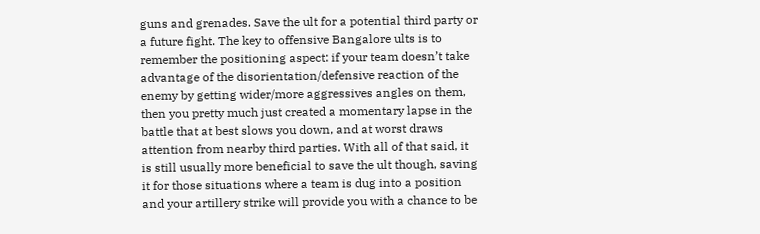guns and grenades. Save the ult for a potential third party or a future fight. The key to offensive Bangalore ults is to remember the positioning aspect: if your team doesn’t take advantage of the disorientation/defensive reaction of the enemy by getting wider/more aggressives angles on them, then you pretty much just created a momentary lapse in the battle that at best slows you down, and at worst draws attention from nearby third parties. With all of that said, it is still usually more beneficial to save the ult though, saving it for those situations where a team is dug into a position and your artillery strike will provide you with a chance to be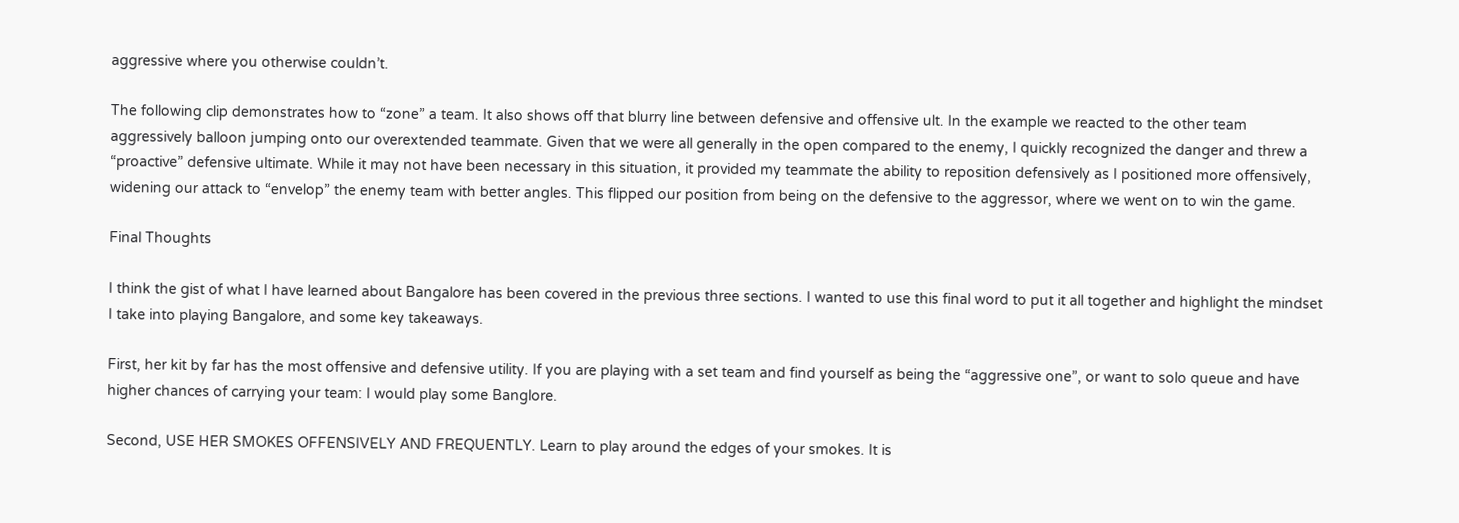aggressive where you otherwise couldn’t.

The following clip demonstrates how to “zone” a team. It also shows off that blurry line between defensive and offensive ult. In the example we reacted to the other team aggressively balloon jumping onto our overextended teammate. Given that we were all generally in the open compared to the enemy, I quickly recognized the danger and threw a “proactive” defensive ultimate. While it may not have been necessary in this situation, it provided my teammate the ability to reposition defensively as I positioned more offensively, widening our attack to “envelop” the enemy team with better angles. This flipped our position from being on the defensive to the aggressor, where we went on to win the game.

Final Thoughts

I think the gist of what I have learned about Bangalore has been covered in the previous three sections. I wanted to use this final word to put it all together and highlight the mindset I take into playing Bangalore, and some key takeaways.

First, her kit by far has the most offensive and defensive utility. If you are playing with a set team and find yourself as being the “aggressive one”, or want to solo queue and have higher chances of carrying your team: I would play some Banglore.

Second, USE HER SMOKES OFFENSIVELY AND FREQUENTLY. Learn to play around the edges of your smokes. It is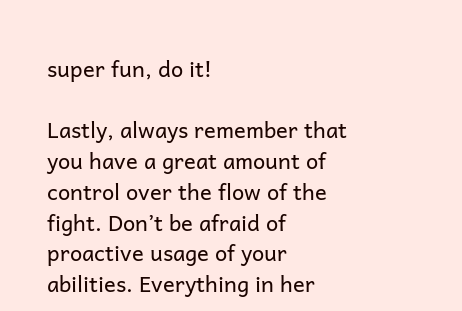super fun, do it!

Lastly, always remember that you have a great amount of control over the flow of the fight. Don’t be afraid of proactive usage of your abilities. Everything in her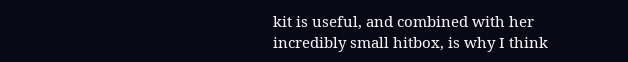kit is useful, and combined with her incredibly small hitbox, is why I think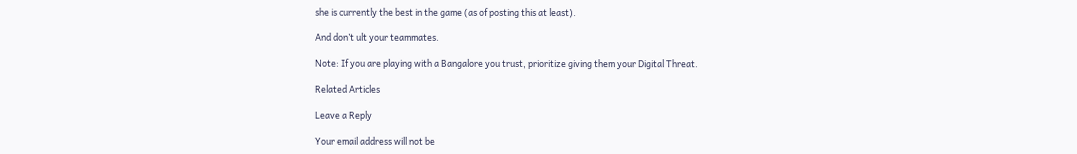she is currently the best in the game (as of posting this at least).

And don’t ult your teammates.

Note: If you are playing with a Bangalore you trust, prioritize giving them your Digital Threat.

Related Articles

Leave a Reply

Your email address will not be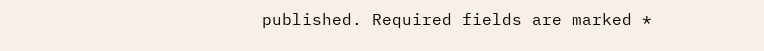published. Required fields are marked *